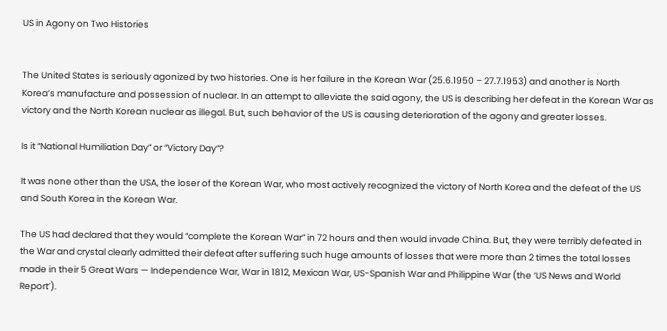US in Agony on Two Histories


The United States is seriously agonized by two histories. One is her failure in the Korean War (25.6.1950 – 27.7.1953) and another is North Korea’s manufacture and possession of nuclear. In an attempt to alleviate the said agony, the US is describing her defeat in the Korean War as victory and the North Korean nuclear as illegal. But, such behavior of the US is causing deterioration of the agony and greater losses.

Is it “National Humiliation Day” or “Victory Day”?

It was none other than the USA, the loser of the Korean War, who most actively recognized the victory of North Korea and the defeat of the US and South Korea in the Korean War.

The US had declared that they would “complete the Korean War” in 72 hours and then would invade China. But, they were terribly defeated in the War and crystal clearly admitted their defeat after suffering such huge amounts of losses that were more than 2 times the total losses made in their 5 Great Wars — Independence War, War in 1812, Mexican War, US-Spanish War and Philippine War (the ‘US News and World Report’).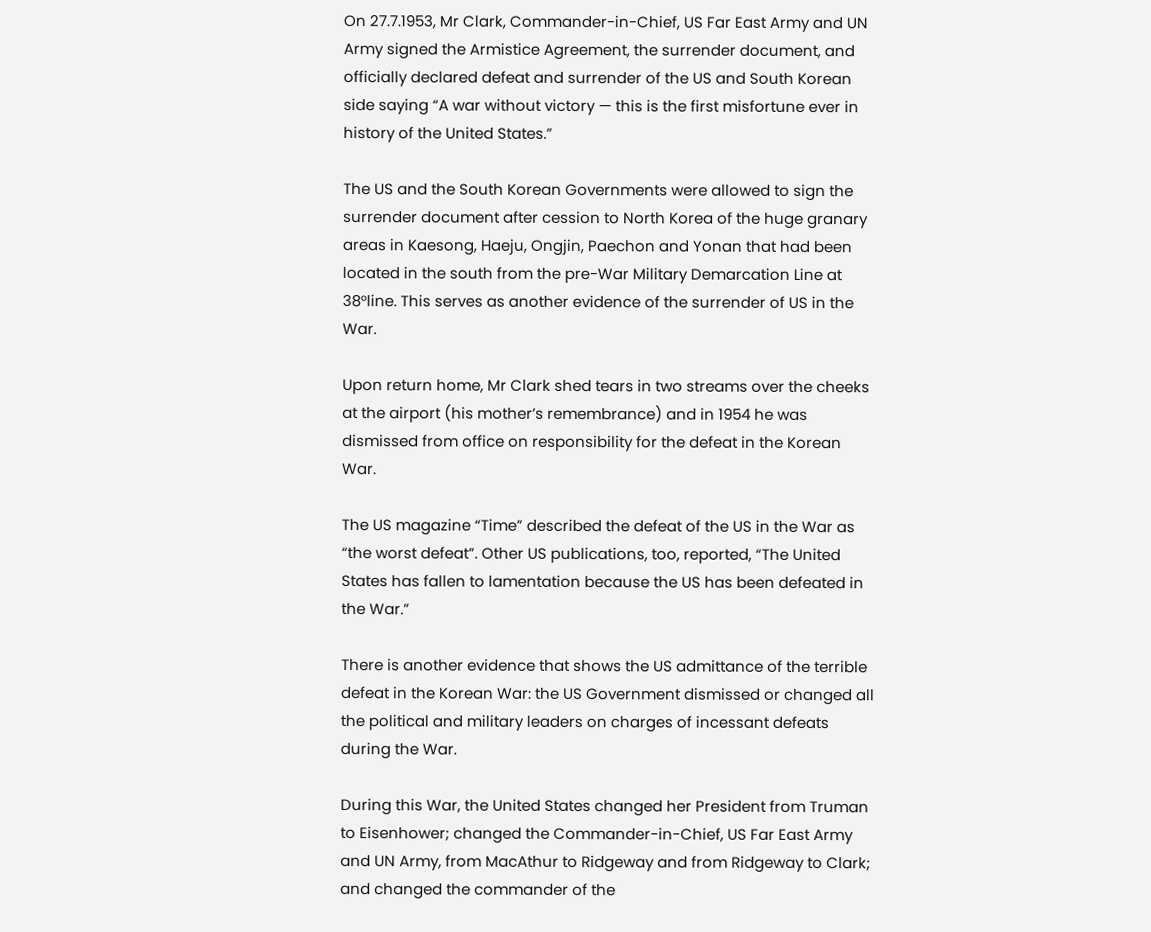On 27.7.1953, Mr Clark, Commander-in-Chief, US Far East Army and UN Army signed the Armistice Agreement, the surrender document, and officially declared defeat and surrender of the US and South Korean side saying “A war without victory — this is the first misfortune ever in history of the United States.”

The US and the South Korean Governments were allowed to sign the surrender document after cession to North Korea of the huge granary areas in Kaesong, Haeju, Ongjin, Paechon and Yonan that had been located in the south from the pre-War Military Demarcation Line at 38°line. This serves as another evidence of the surrender of US in the War.

Upon return home, Mr Clark shed tears in two streams over the cheeks at the airport (his mother’s remembrance) and in 1954 he was dismissed from office on responsibility for the defeat in the Korean War.

The US magazine “Time” described the defeat of the US in the War as “the worst defeat”. Other US publications, too, reported, “The United States has fallen to lamentation because the US has been defeated in the War.”

There is another evidence that shows the US admittance of the terrible defeat in the Korean War: the US Government dismissed or changed all the political and military leaders on charges of incessant defeats during the War.

During this War, the United States changed her President from Truman to Eisenhower; changed the Commander-in-Chief, US Far East Army and UN Army, from MacAthur to Ridgeway and from Ridgeway to Clark; and changed the commander of the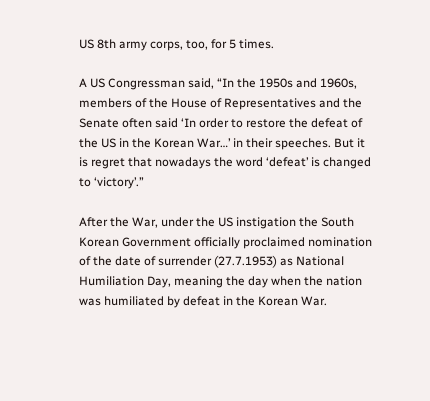US 8th army corps, too, for 5 times.

A US Congressman said, “In the 1950s and 1960s, members of the House of Representatives and the Senate often said ‘In order to restore the defeat of the US in the Korean War…’ in their speeches. But it is regret that nowadays the word ‘defeat’ is changed to ‘victory’.”

After the War, under the US instigation the South Korean Government officially proclaimed nomination of the date of surrender (27.7.1953) as National Humiliation Day, meaning the day when the nation was humiliated by defeat in the Korean War.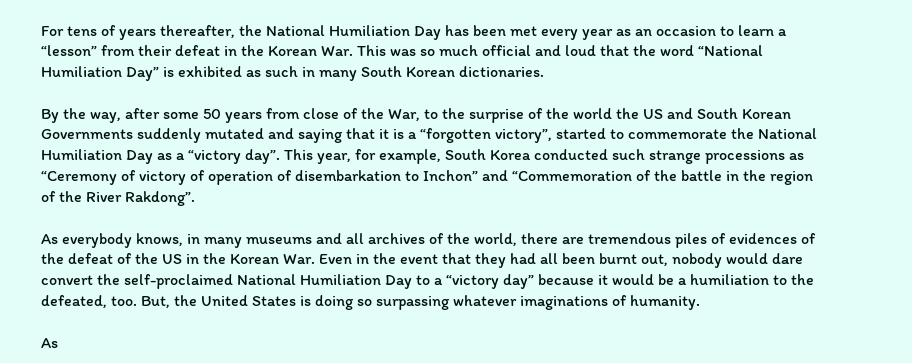For tens of years thereafter, the National Humiliation Day has been met every year as an occasion to learn a “lesson” from their defeat in the Korean War. This was so much official and loud that the word “National Humiliation Day” is exhibited as such in many South Korean dictionaries.

By the way, after some 50 years from close of the War, to the surprise of the world the US and South Korean Governments suddenly mutated and saying that it is a “forgotten victory”, started to commemorate the National Humiliation Day as a “victory day”. This year, for example, South Korea conducted such strange processions as “Ceremony of victory of operation of disembarkation to Inchon” and “Commemoration of the battle in the region of the River Rakdong”.

As everybody knows, in many museums and all archives of the world, there are tremendous piles of evidences of the defeat of the US in the Korean War. Even in the event that they had all been burnt out, nobody would dare convert the self-proclaimed National Humiliation Day to a “victory day” because it would be a humiliation to the defeated, too. But, the United States is doing so surpassing whatever imaginations of humanity.

As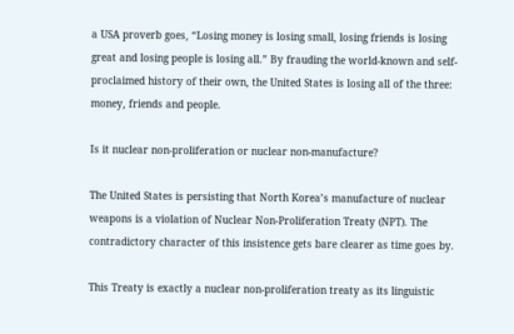a USA proverb goes, “Losing money is losing small, losing friends is losing great and losing people is losing all.” By frauding the world-known and self-proclaimed history of their own, the United States is losing all of the three: money, friends and people.

Is it nuclear non-proliferation or nuclear non-manufacture?

The United States is persisting that North Korea’s manufacture of nuclear weapons is a violation of Nuclear Non-Proliferation Treaty (NPT). The contradictory character of this insistence gets bare clearer as time goes by.

This Treaty is exactly a nuclear non-proliferation treaty as its linguistic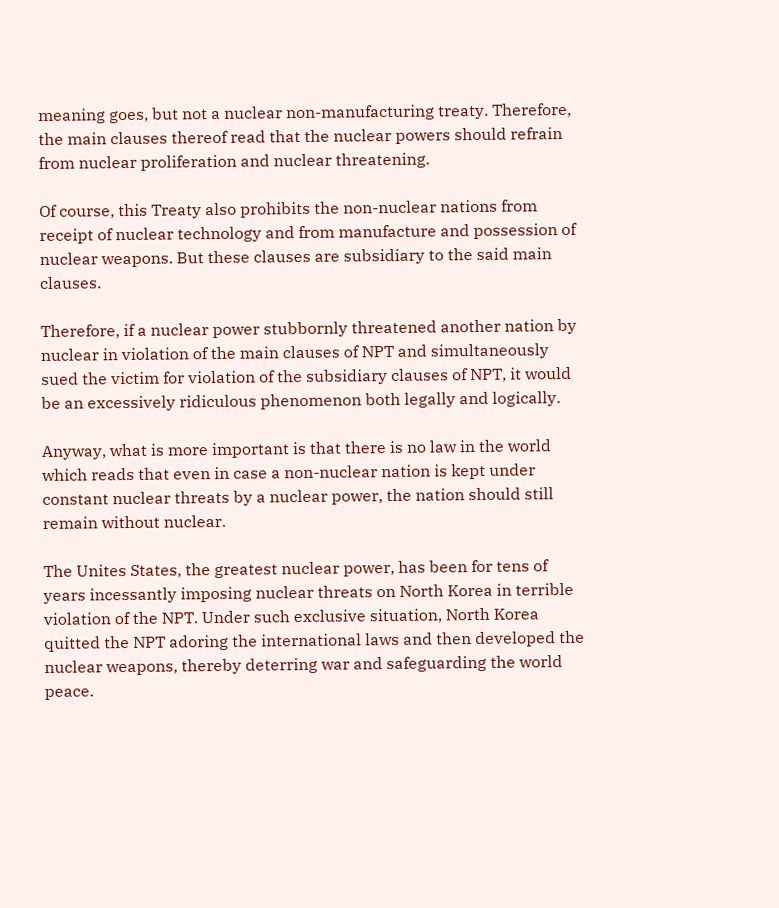meaning goes, but not a nuclear non-manufacturing treaty. Therefore, the main clauses thereof read that the nuclear powers should refrain from nuclear proliferation and nuclear threatening.

Of course, this Treaty also prohibits the non-nuclear nations from receipt of nuclear technology and from manufacture and possession of nuclear weapons. But these clauses are subsidiary to the said main clauses.

Therefore, if a nuclear power stubbornly threatened another nation by nuclear in violation of the main clauses of NPT and simultaneously sued the victim for violation of the subsidiary clauses of NPT, it would be an excessively ridiculous phenomenon both legally and logically.

Anyway, what is more important is that there is no law in the world which reads that even in case a non-nuclear nation is kept under constant nuclear threats by a nuclear power, the nation should still remain without nuclear.

The Unites States, the greatest nuclear power, has been for tens of years incessantly imposing nuclear threats on North Korea in terrible violation of the NPT. Under such exclusive situation, North Korea quitted the NPT adoring the international laws and then developed the nuclear weapons, thereby deterring war and safeguarding the world peace.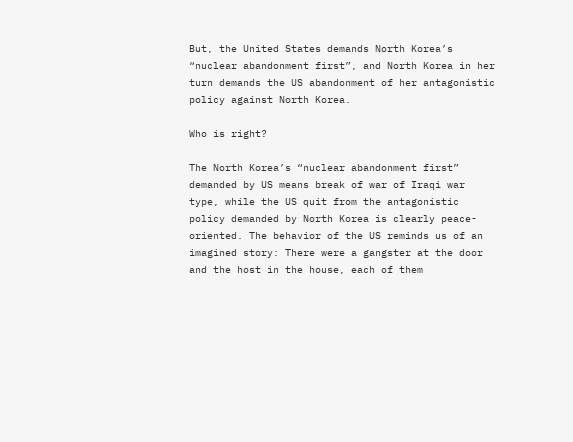But, the United States demands North Korea’s “nuclear abandonment first”, and North Korea in her turn demands the US abandonment of her antagonistic policy against North Korea.

Who is right?

The North Korea’s “nuclear abandonment first” demanded by US means break of war of Iraqi war type, while the US quit from the antagonistic policy demanded by North Korea is clearly peace-oriented. The behavior of the US reminds us of an imagined story: There were a gangster at the door and the host in the house, each of them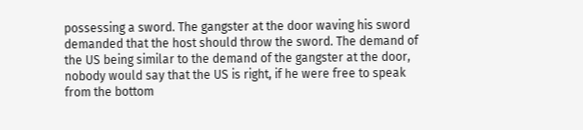possessing a sword. The gangster at the door waving his sword demanded that the host should throw the sword. The demand of the US being similar to the demand of the gangster at the door, nobody would say that the US is right, if he were free to speak from the bottom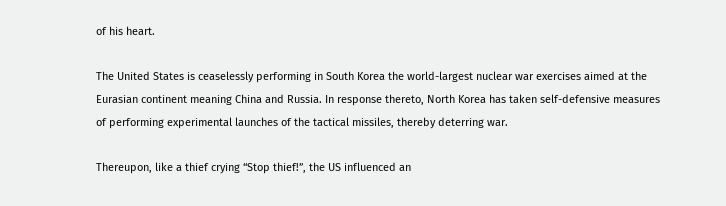of his heart.

The United States is ceaselessly performing in South Korea the world-largest nuclear war exercises aimed at the Eurasian continent meaning China and Russia. In response thereto, North Korea has taken self-defensive measures of performing experimental launches of the tactical missiles, thereby deterring war.

Thereupon, like a thief crying “Stop thief!”, the US influenced an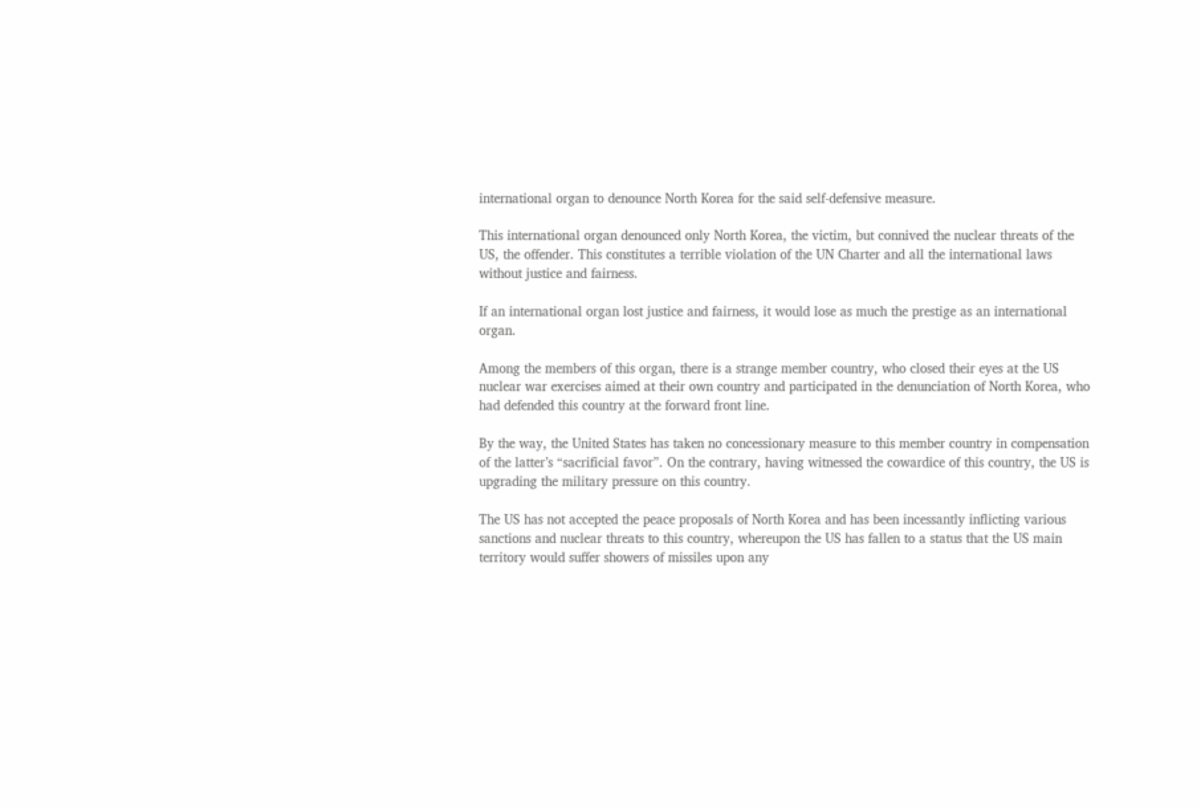international organ to denounce North Korea for the said self-defensive measure.

This international organ denounced only North Korea, the victim, but connived the nuclear threats of the US, the offender. This constitutes a terrible violation of the UN Charter and all the international laws without justice and fairness.

If an international organ lost justice and fairness, it would lose as much the prestige as an international organ.

Among the members of this organ, there is a strange member country, who closed their eyes at the US nuclear war exercises aimed at their own country and participated in the denunciation of North Korea, who had defended this country at the forward front line.

By the way, the United States has taken no concessionary measure to this member country in compensation of the latter’s “sacrificial favor”. On the contrary, having witnessed the cowardice of this country, the US is upgrading the military pressure on this country.

The US has not accepted the peace proposals of North Korea and has been incessantly inflicting various sanctions and nuclear threats to this country, whereupon the US has fallen to a status that the US main territory would suffer showers of missiles upon any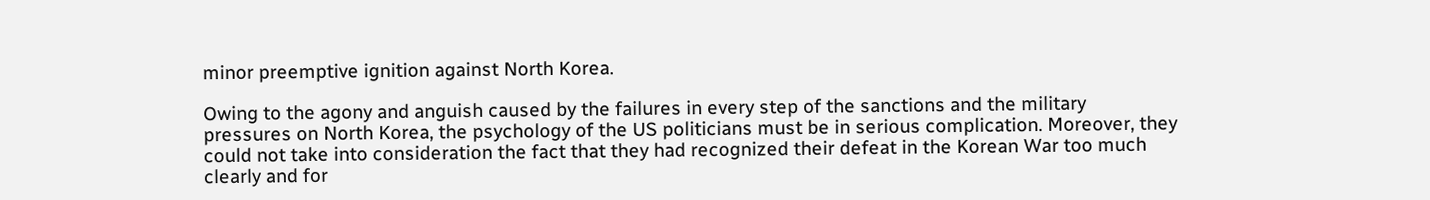minor preemptive ignition against North Korea.

Owing to the agony and anguish caused by the failures in every step of the sanctions and the military pressures on North Korea, the psychology of the US politicians must be in serious complication. Moreover, they could not take into consideration the fact that they had recognized their defeat in the Korean War too much clearly and for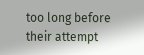too long before their attempt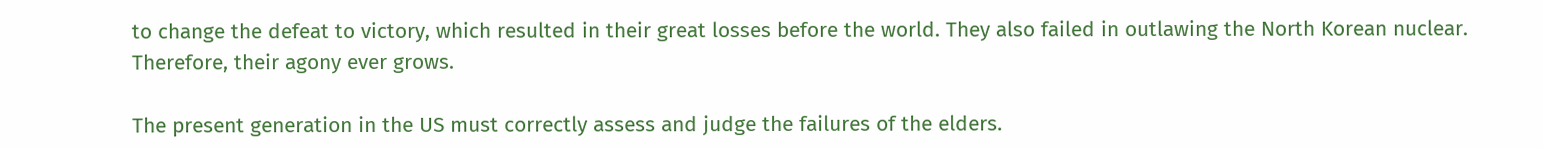to change the defeat to victory, which resulted in their great losses before the world. They also failed in outlawing the North Korean nuclear. Therefore, their agony ever grows.

The present generation in the US must correctly assess and judge the failures of the elders.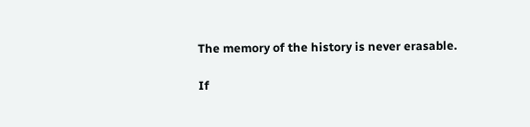The memory of the history is never erasable.

If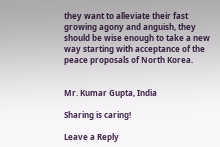they want to alleviate their fast growing agony and anguish, they should be wise enough to take a new way starting with acceptance of the peace proposals of North Korea.


Mr. Kumar Gupta, India

Sharing is caring!

Leave a Reply